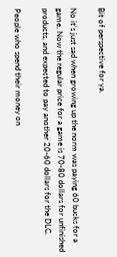Bit of perspective for ya.

No it's just sad when growing up the norm was paying 60 bucks for a game. Now the regular price for a game is 70-80 dollars for unfinished products, and expected to pay another 20-60 dollars for the DLC.

People who spend their money on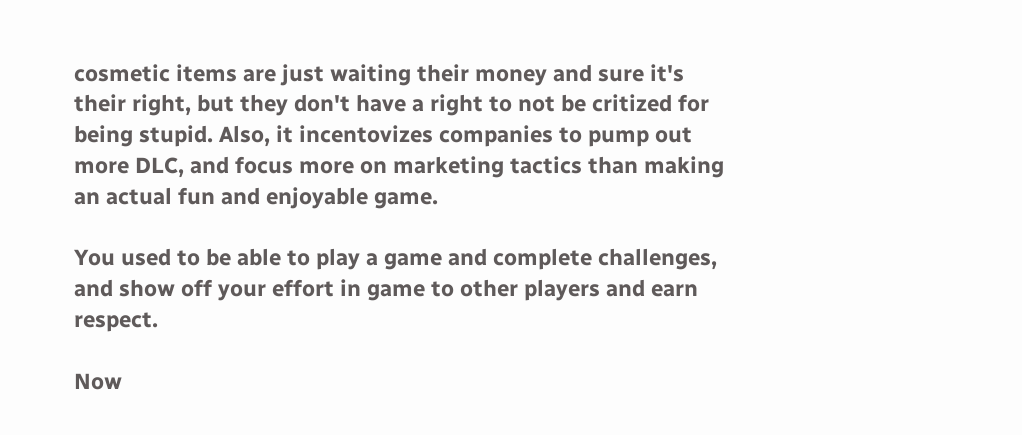cosmetic items are just waiting their money and sure it's their right, but they don't have a right to not be critized for being stupid. Also, it incentovizes companies to pump out more DLC, and focus more on marketing tactics than making an actual fun and enjoyable game.

You used to be able to play a game and complete challenges, and show off your effort in game to other players and earn respect.

Now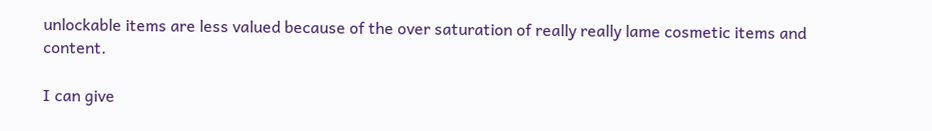unlockable items are less valued because of the over saturation of really really lame cosmetic items and content.

I can give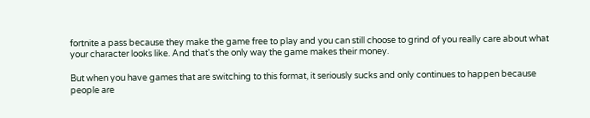fortnite a pass because they make the game free to play and you can still choose to grind of you really care about what your character looks like. And that's the only way the game makes their money.

But when you have games that are switching to this format, it seriously sucks and only continues to happen because people are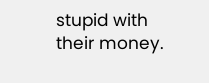stupid with their money.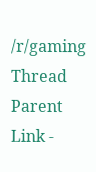/r/gaming Thread Parent Link -